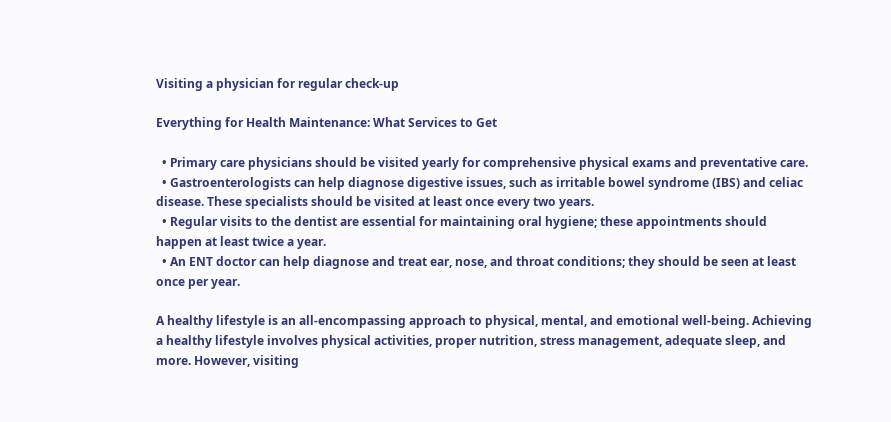Visiting a physician for regular check-up

Everything for Health Maintenance: What Services to Get

  • Primary care physicians should be visited yearly for comprehensive physical exams and preventative care.
  • Gastroenterologists can help diagnose digestive issues, such as irritable bowel syndrome (IBS) and celiac disease. These specialists should be visited at least once every two years.
  • Regular visits to the dentist are essential for maintaining oral hygiene; these appointments should happen at least twice a year.
  • An ENT doctor can help diagnose and treat ear, nose, and throat conditions; they should be seen at least once per year.

A healthy lifestyle is an all-encompassing approach to physical, mental, and emotional well-being. Achieving a healthy lifestyle involves physical activities, proper nutrition, stress management, adequate sleep, and more. However, visiting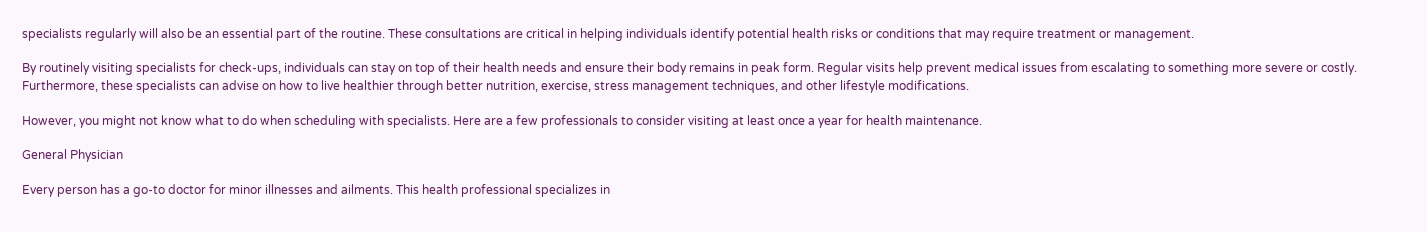specialists regularly will also be an essential part of the routine. These consultations are critical in helping individuals identify potential health risks or conditions that may require treatment or management.

By routinely visiting specialists for check-ups, individuals can stay on top of their health needs and ensure their body remains in peak form. Regular visits help prevent medical issues from escalating to something more severe or costly. Furthermore, these specialists can advise on how to live healthier through better nutrition, exercise, stress management techniques, and other lifestyle modifications.

However, you might not know what to do when scheduling with specialists. Here are a few professionals to consider visiting at least once a year for health maintenance.

General Physician

Every person has a go-to doctor for minor illnesses and ailments. This health professional specializes in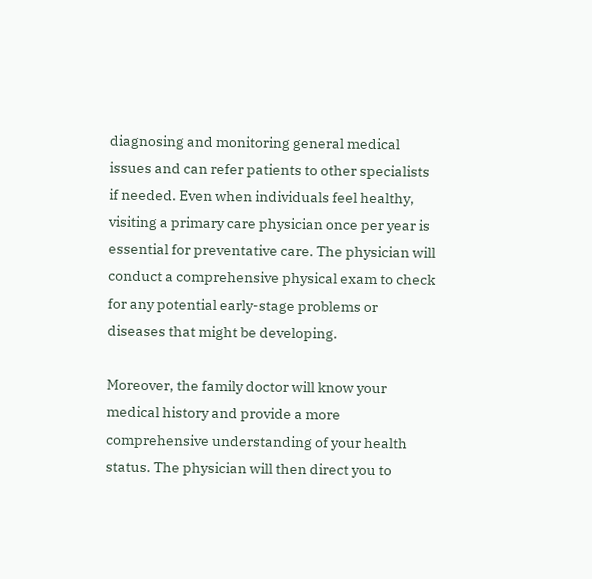diagnosing and monitoring general medical issues and can refer patients to other specialists if needed. Even when individuals feel healthy, visiting a primary care physician once per year is essential for preventative care. The physician will conduct a comprehensive physical exam to check for any potential early-stage problems or diseases that might be developing.

Moreover, the family doctor will know your medical history and provide a more comprehensive understanding of your health status. The physician will then direct you to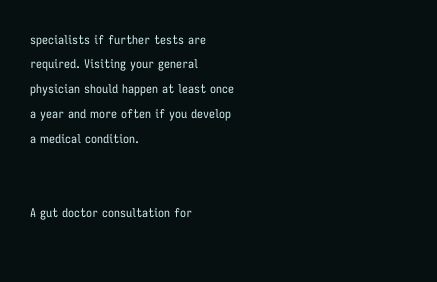specialists if further tests are required. Visiting your general physician should happen at least once a year and more often if you develop a medical condition.


A gut doctor consultation for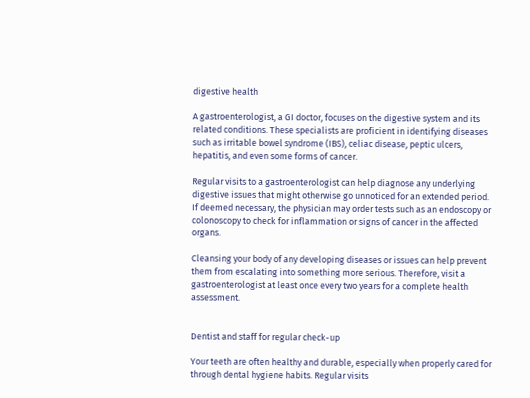digestive health

A gastroenterologist, a GI doctor, focuses on the digestive system and its related conditions. These specialists are proficient in identifying diseases such as irritable bowel syndrome (IBS), celiac disease, peptic ulcers, hepatitis, and even some forms of cancer.

Regular visits to a gastroenterologist can help diagnose any underlying digestive issues that might otherwise go unnoticed for an extended period. If deemed necessary, the physician may order tests such as an endoscopy or colonoscopy to check for inflammation or signs of cancer in the affected organs.

Cleansing your body of any developing diseases or issues can help prevent them from escalating into something more serious. Therefore, visit a gastroenterologist at least once every two years for a complete health assessment.


Dentist and staff for regular check-up

Your teeth are often healthy and durable, especially when properly cared for through dental hygiene habits. Regular visits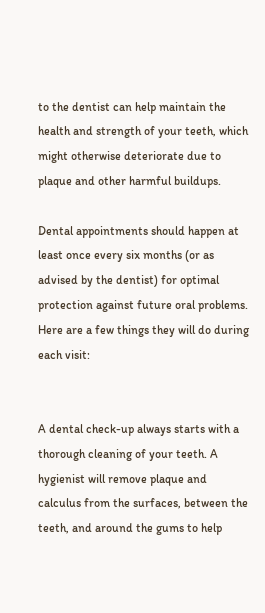to the dentist can help maintain the health and strength of your teeth, which might otherwise deteriorate due to plaque and other harmful buildups.

Dental appointments should happen at least once every six months (or as advised by the dentist) for optimal protection against future oral problems. Here are a few things they will do during each visit:


A dental check-up always starts with a thorough cleaning of your teeth. A hygienist will remove plaque and calculus from the surfaces, between the teeth, and around the gums to help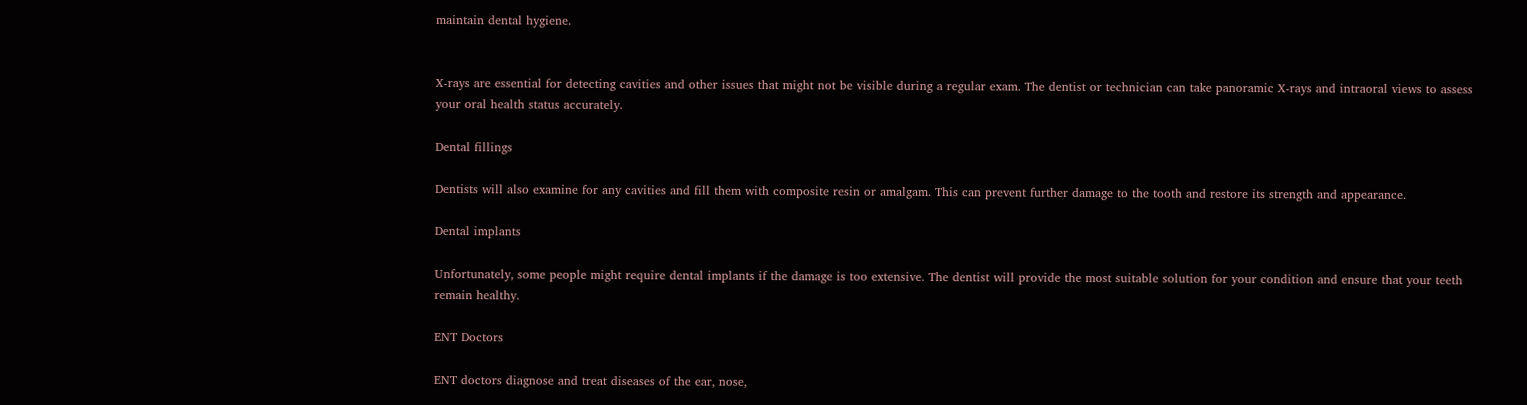maintain dental hygiene.


X-rays are essential for detecting cavities and other issues that might not be visible during a regular exam. The dentist or technician can take panoramic X-rays and intraoral views to assess your oral health status accurately.

Dental fillings

Dentists will also examine for any cavities and fill them with composite resin or amalgam. This can prevent further damage to the tooth and restore its strength and appearance.

Dental implants

Unfortunately, some people might require dental implants if the damage is too extensive. The dentist will provide the most suitable solution for your condition and ensure that your teeth remain healthy.

ENT Doctors

ENT doctors diagnose and treat diseases of the ear, nose,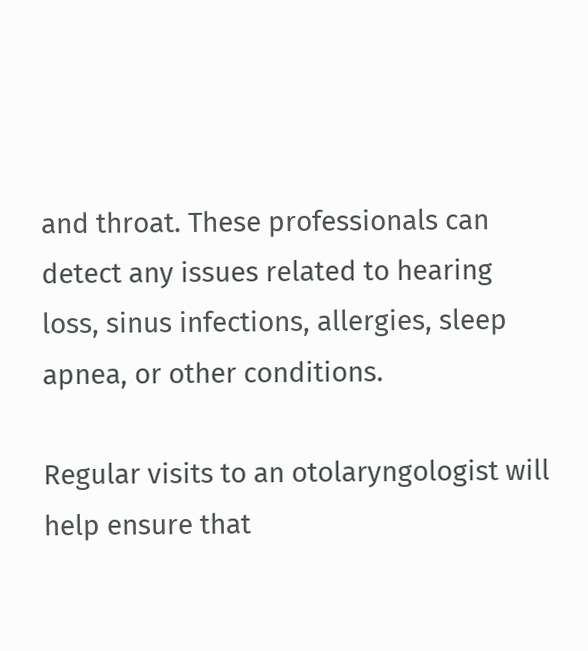and throat. These professionals can detect any issues related to hearing loss, sinus infections, allergies, sleep apnea, or other conditions.

Regular visits to an otolaryngologist will help ensure that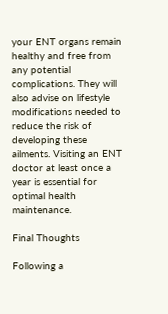your ENT organs remain healthy and free from any potential complications. They will also advise on lifestyle modifications needed to reduce the risk of developing these ailments. Visiting an ENT doctor at least once a year is essential for optimal health maintenance.

Final Thoughts

Following a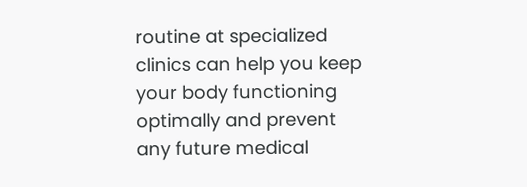routine at specialized clinics can help you keep your body functioning optimally and prevent any future medical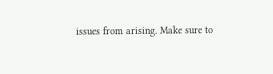issues from arising. Make sure to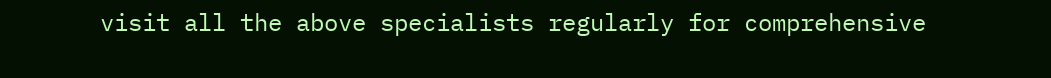visit all the above specialists regularly for comprehensive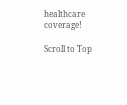healthcare coverage!

Scroll to Top